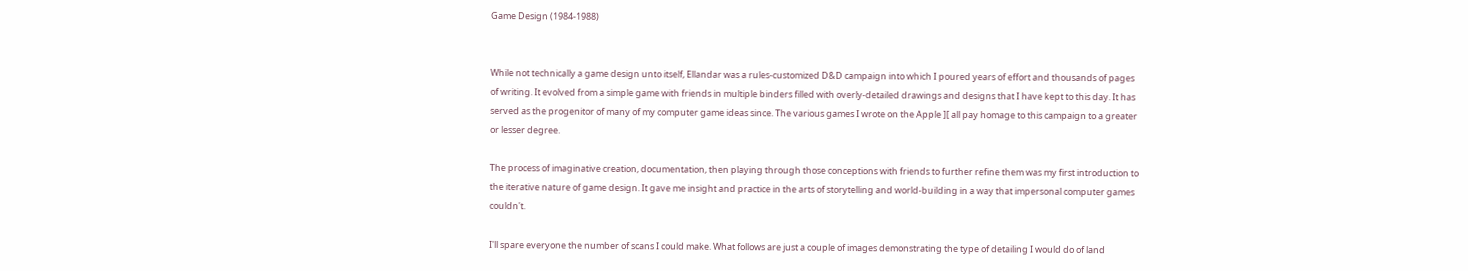Game Design (1984-1988)


While not technically a game design unto itself, Ellandar was a rules-customized D&D campaign into which I poured years of effort and thousands of pages of writing. It evolved from a simple game with friends in multiple binders filled with overly-detailed drawings and designs that I have kept to this day. It has served as the progenitor of many of my computer game ideas since. The various games I wrote on the Apple ][ all pay homage to this campaign to a greater or lesser degree.

The process of imaginative creation, documentation, then playing through those conceptions with friends to further refine them was my first introduction to the iterative nature of game design. It gave me insight and practice in the arts of storytelling and world-building in a way that impersonal computer games couldn't.

I'll spare everyone the number of scans I could make. What follows are just a couple of images demonstrating the type of detailing I would do of land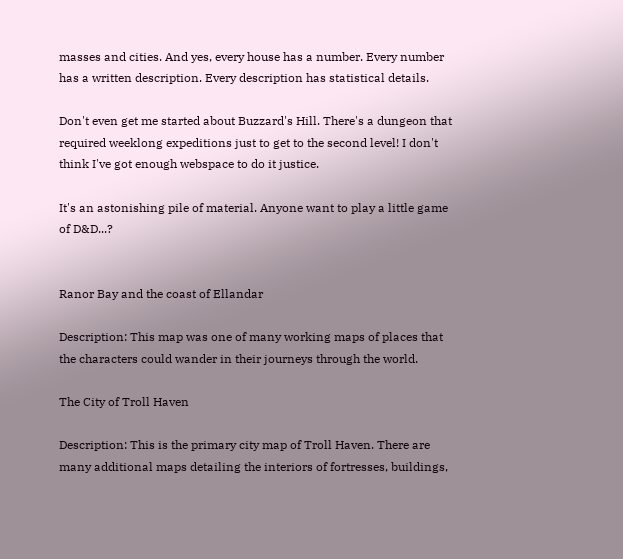masses and cities. And yes, every house has a number. Every number has a written description. Every description has statistical details.

Don't even get me started about Buzzard's Hill. There's a dungeon that required weeklong expeditions just to get to the second level! I don't think I've got enough webspace to do it justice.

It's an astonishing pile of material. Anyone want to play a little game of D&D...?


Ranor Bay and the coast of Ellandar

Description: This map was one of many working maps of places that the characters could wander in their journeys through the world.

The City of Troll Haven

Description: This is the primary city map of Troll Haven. There are many additional maps detailing the interiors of fortresses, buildings,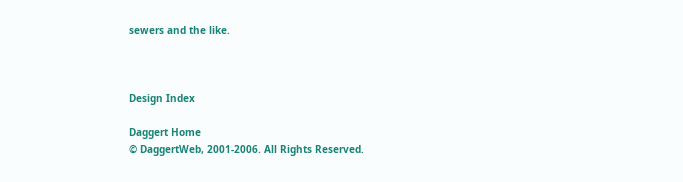sewers and the like.



Design Index

Daggert Home
© DaggertWeb, 2001-2006. All Rights Reserved.